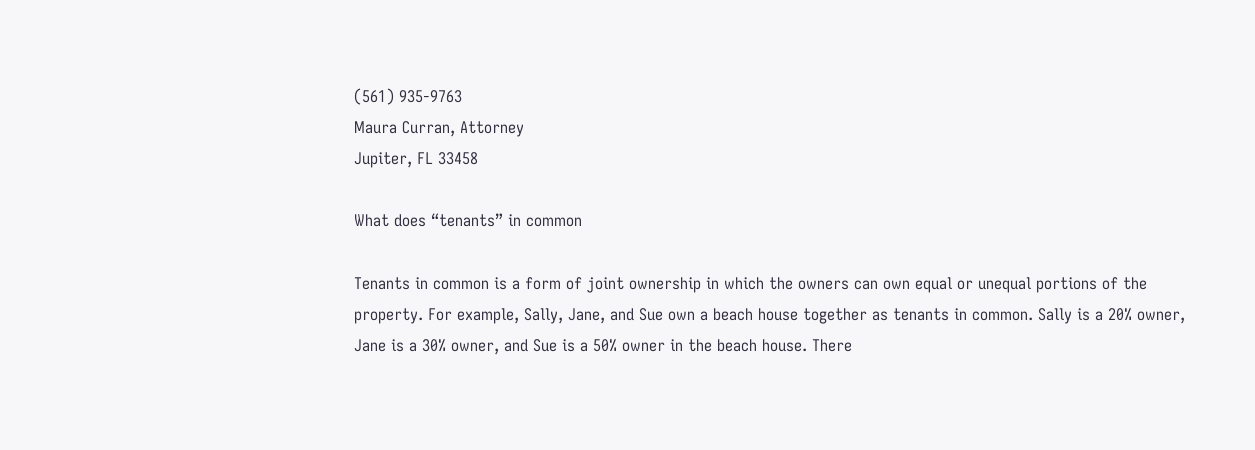(561) 935-9763
Maura Curran, Attorney
Jupiter, FL 33458

What does “tenants” in common

Tenants in common is a form of joint ownership in which the owners can own equal or unequal portions of the property. For example, Sally, Jane, and Sue own a beach house together as tenants in common. Sally is a 20% owner, Jane is a 30% owner, and Sue is a 50% owner in the beach house. There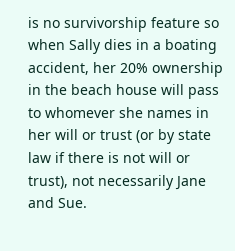is no survivorship feature so when Sally dies in a boating accident, her 20% ownership in the beach house will pass to whomever she names in her will or trust (or by state law if there is not will or trust), not necessarily Jane and Sue.